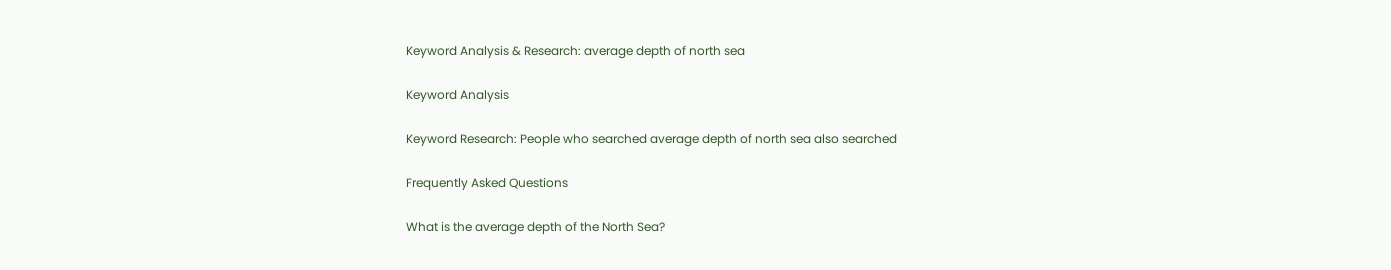Keyword Analysis & Research: average depth of north sea

Keyword Analysis

Keyword Research: People who searched average depth of north sea also searched

Frequently Asked Questions

What is the average depth of the North Sea?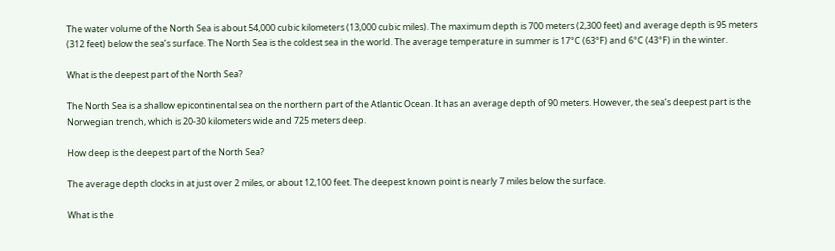The water volume of the North Sea is about 54,000 cubic kilometers (13,000 cubic miles). The maximum depth is 700 meters (2,300 feet) and average depth is 95 meters (312 feet) below the sea’s surface. The North Sea is the coldest sea in the world. The average temperature in summer is 17°C (63°F) and 6°C (43°F) in the winter.

What is the deepest part of the North Sea?

The North Sea is a shallow epicontinental sea on the northern part of the Atlantic Ocean. It has an average depth of 90 meters. However, the sea’s deepest part is the Norwegian trench, which is 20-30 kilometers wide and 725 meters deep.

How deep is the deepest part of the North Sea?

The average depth clocks in at just over 2 miles, or about 12,100 feet. The deepest known point is nearly 7 miles below the surface.

What is the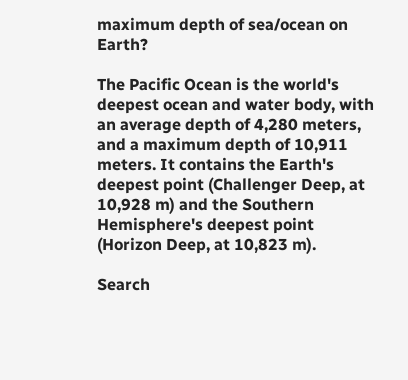maximum depth of sea/ocean on Earth?

The Pacific Ocean is the world's deepest ocean and water body, with an average depth of 4,280 meters, and a maximum depth of 10,911 meters. It contains the Earth's deepest point (Challenger Deep, at 10,928 m) and the Southern Hemisphere's deepest point (Horizon Deep, at 10,823 m).

Search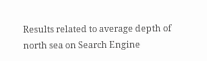Results related to average depth of north sea on Search Engine